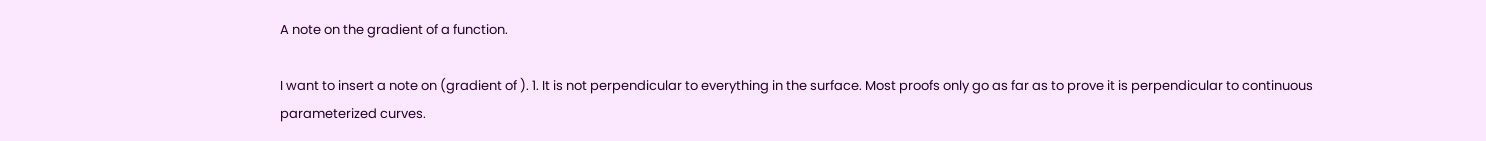A note on the gradient of a function.

I want to insert a note on (gradient of ). 1. It is not perpendicular to everything in the surface. Most proofs only go as far as to prove it is perpendicular to continuous parameterized curves.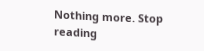Nothing more. Stop reading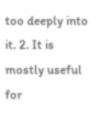too deeply into it. 2. It is mostly useful for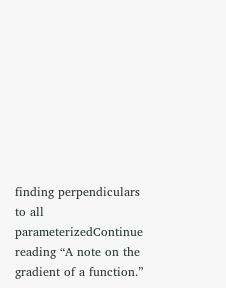finding perpendiculars to all parameterizedContinue reading “A note on the gradient of a function.”